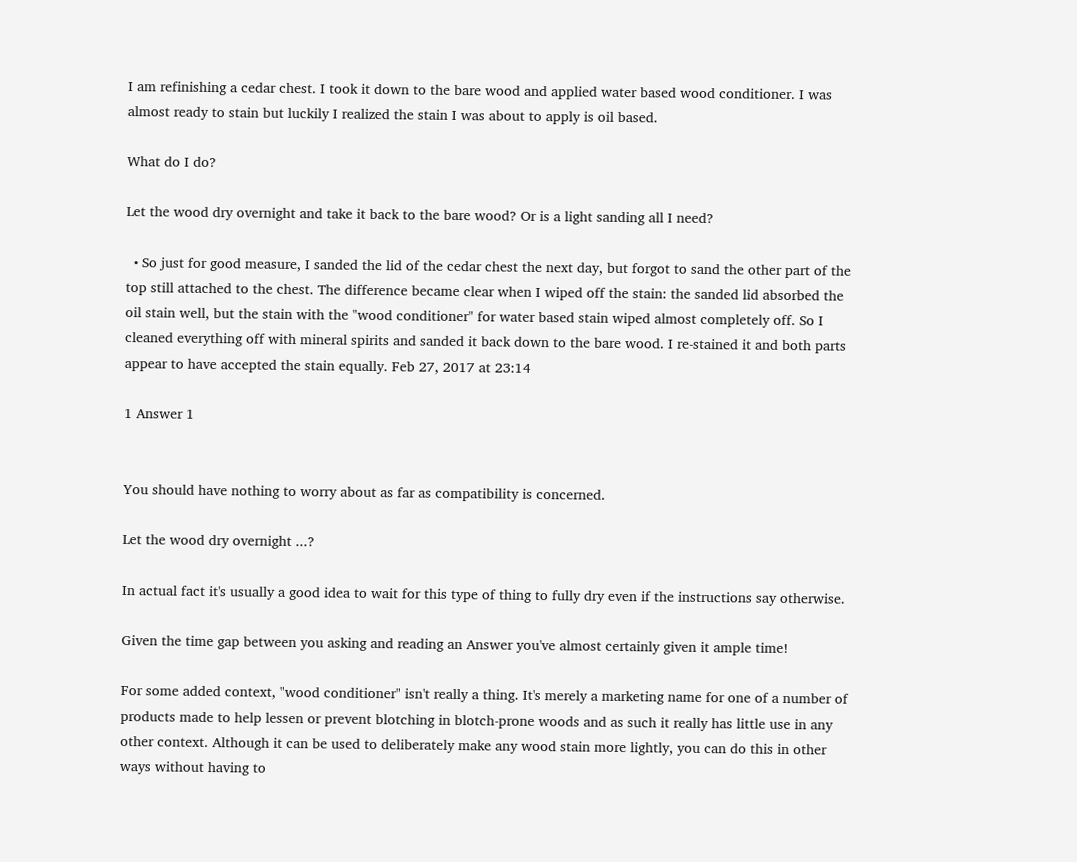I am refinishing a cedar chest. I took it down to the bare wood and applied water based wood conditioner. I was almost ready to stain but luckily I realized the stain I was about to apply is oil based.

What do I do?

Let the wood dry overnight and take it back to the bare wood? Or is a light sanding all I need?

  • So just for good measure, I sanded the lid of the cedar chest the next day, but forgot to sand the other part of the top still attached to the chest. The difference became clear when I wiped off the stain: the sanded lid absorbed the oil stain well, but the stain with the "wood conditioner" for water based stain wiped almost completely off. So I cleaned everything off with mineral spirits and sanded it back down to the bare wood. I re-stained it and both parts appear to have accepted the stain equally. Feb 27, 2017 at 23:14

1 Answer 1


You should have nothing to worry about as far as compatibility is concerned.

Let the wood dry overnight ...?

In actual fact it's usually a good idea to wait for this type of thing to fully dry even if the instructions say otherwise.

Given the time gap between you asking and reading an Answer you've almost certainly given it ample time!

For some added context, "wood conditioner" isn't really a thing. It's merely a marketing name for one of a number of products made to help lessen or prevent blotching in blotch-prone woods and as such it really has little use in any other context. Although it can be used to deliberately make any wood stain more lightly, you can do this in other ways without having to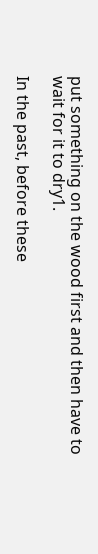put something on the wood first and then have to wait for it to dry1.

In the past, before these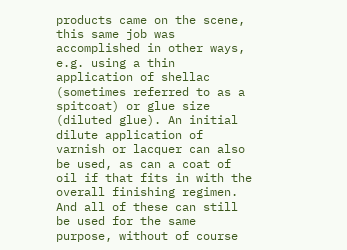products came on the scene, this same job was accomplished in other ways, e.g. using a thin application of shellac (sometimes referred to as a spitcoat) or glue size (diluted glue). An initial dilute application of varnish or lacquer can also be used, as can a coat of oil if that fits in with the overall finishing regimen. And all of these can still be used for the same purpose, without of course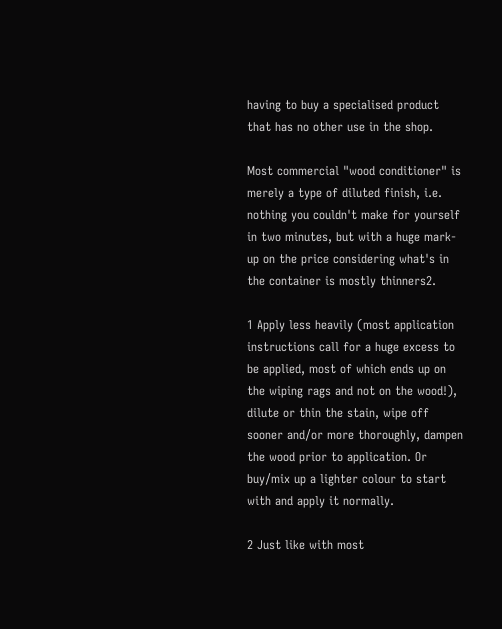having to buy a specialised product that has no other use in the shop.

Most commercial "wood conditioner" is merely a type of diluted finish, i.e. nothing you couldn't make for yourself in two minutes, but with a huge mark-up on the price considering what's in the container is mostly thinners2.

1 Apply less heavily (most application instructions call for a huge excess to be applied, most of which ends up on the wiping rags and not on the wood!), dilute or thin the stain, wipe off sooner and/or more thoroughly, dampen the wood prior to application. Or buy/mix up a lighter colour to start with and apply it normally.

2 Just like with most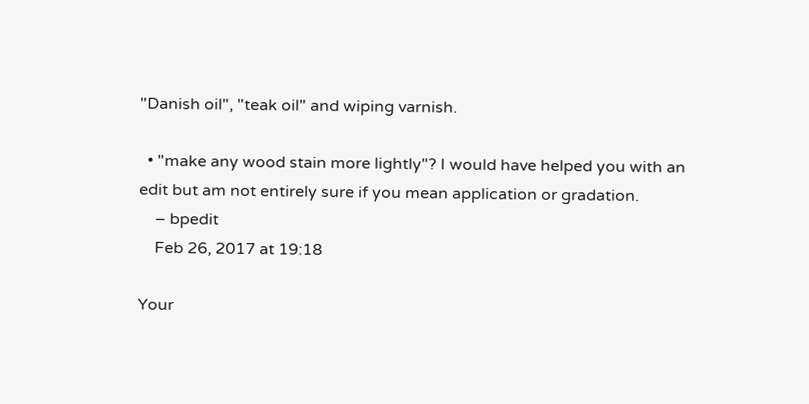"Danish oil", "teak oil" and wiping varnish.

  • "make any wood stain more lightly"? I would have helped you with an edit but am not entirely sure if you mean application or gradation.
    – bpedit
    Feb 26, 2017 at 19:18

Your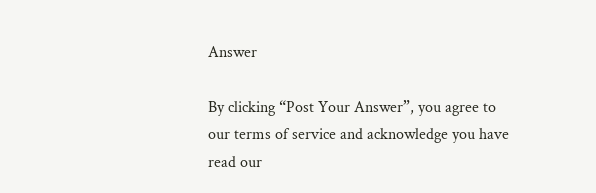Answer

By clicking “Post Your Answer”, you agree to our terms of service and acknowledge you have read our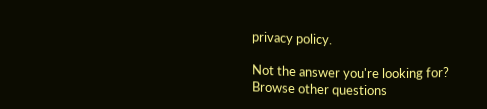privacy policy.

Not the answer you're looking for? Browse other questions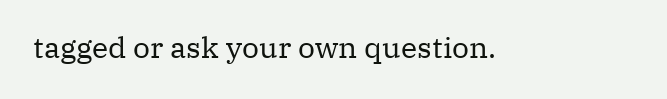tagged or ask your own question.